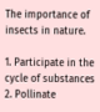The importance of insects in nature.

1. Participate in the cycle of substances
2. Pollinate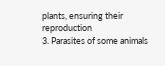plants, ensuring their reproduction
3. Parasites of some animals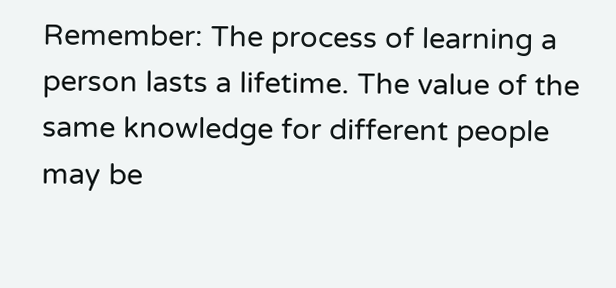Remember: The process of learning a person lasts a lifetime. The value of the same knowledge for different people may be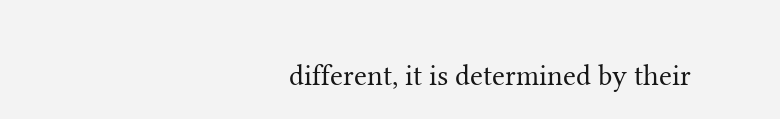different, it is determined by their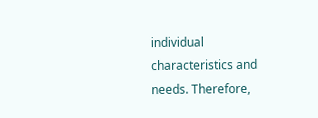individual characteristics and needs. Therefore,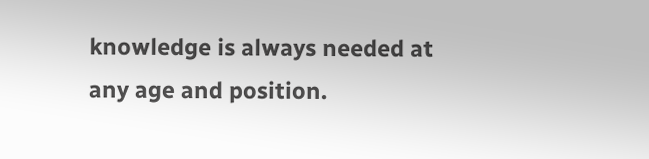knowledge is always needed at any age and position.